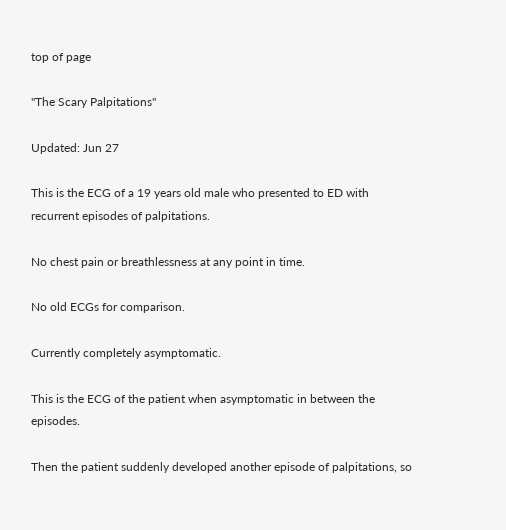top of page

"The Scary Palpitations"

Updated: Jun 27

This is the ECG of a 19 years old male who presented to ED with recurrent episodes of palpitations.

No chest pain or breathlessness at any point in time.

No old ECGs for comparison.

Currently completely asymptomatic.

This is the ECG of the patient when asymptomatic in between the episodes.

Then the patient suddenly developed another episode of palpitations, so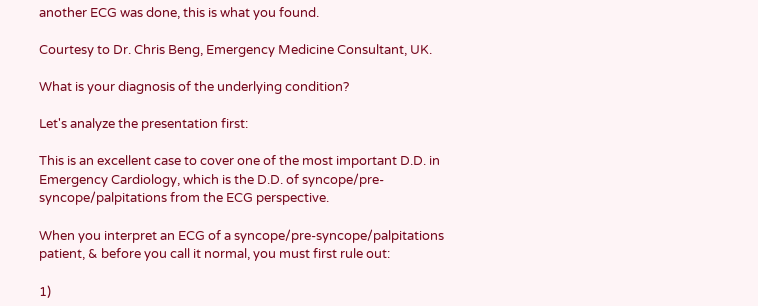another ECG was done, this is what you found.

Courtesy to Dr. Chris Beng, Emergency Medicine Consultant, UK.

What is your diagnosis of the underlying condition?

Let's analyze the presentation first:

This is an excellent case to cover one of the most important D.D. in Emergency Cardiology, which is the D.D. of syncope/pre-syncope/palpitations from the ECG perspective.

When you interpret an ECG of a syncope/pre-syncope/palpitations patient, & before you call it normal, you must first rule out:

1)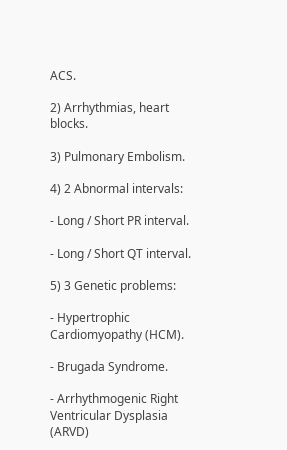ACS.

2) Arrhythmias, heart blocks.

3) Pulmonary Embolism.

4) 2 Abnormal intervals:

- Long / Short PR interval.

- Long / Short QT interval.

5) 3 Genetic problems:

- Hypertrophic Cardiomyopathy (HCM).

- Brugada Syndrome.

- Arrhythmogenic Right Ventricular Dysplasia (ARVD)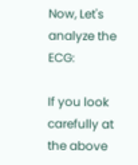Now, Let's analyze the ECG:

If you look carefully at the above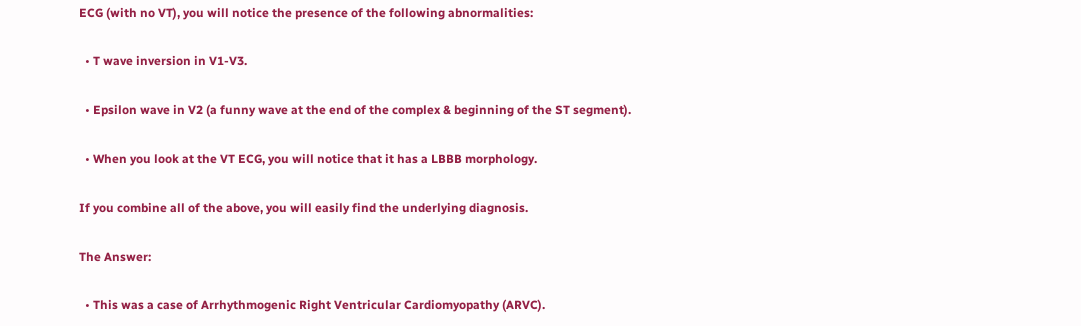ECG (with no VT), you will notice the presence of the following abnormalities:

  • T wave inversion in V1-V3.

  • Epsilon wave in V2 (a funny wave at the end of the complex & beginning of the ST segment).

  • When you look at the VT ECG, you will notice that it has a LBBB morphology.

If you combine all of the above, you will easily find the underlying diagnosis.

The Answer:

  • This was a case of Arrhythmogenic Right Ventricular Cardiomyopathy (ARVC).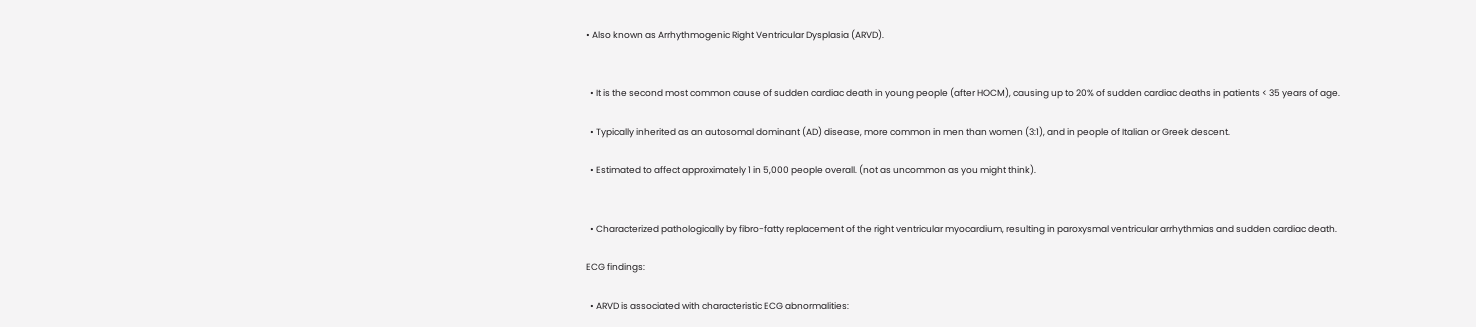• Also known as Arrhythmogenic Right Ventricular Dysplasia (ARVD).


  • It is the second most common cause of sudden cardiac death in young people (after HOCM), causing up to 20% of sudden cardiac deaths in patients < 35 years of age.

  • Typically inherited as an autosomal dominant (AD) disease, more common in men than women (3:1), and in people of Italian or Greek descent.

  • Estimated to affect approximately 1 in 5,000 people overall. (not as uncommon as you might think).


  • Characterized pathologically by fibro-fatty replacement of the right ventricular myocardium, resulting in paroxysmal ventricular arrhythmias and sudden cardiac death.

ECG findings:

  • ARVD is associated with characteristic ECG abnormalities: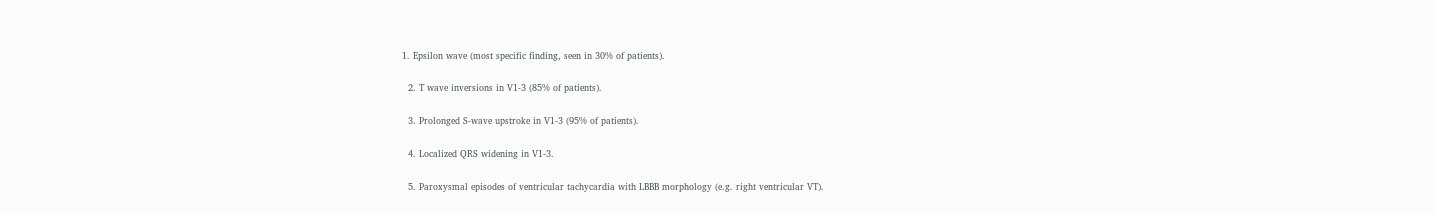1. Epsilon wave (most specific finding, seen in 30% of patients).

  2. T wave inversions in V1-3 (85% of patients).

  3. Prolonged S-wave upstroke in V1-3 (95% of patients).

  4. Localized QRS widening in V1-3.

  5. Paroxysmal episodes of ventricular tachycardia with LBBB morphology (e.g. right ventricular VT).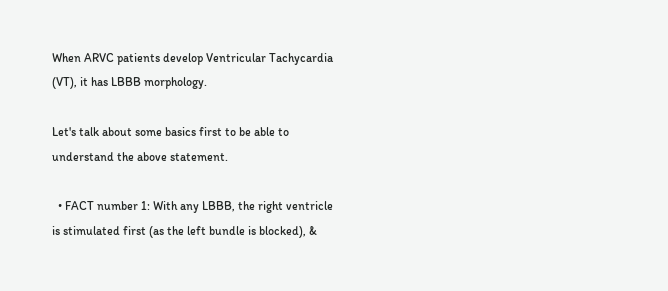When ARVC patients develop Ventricular Tachycardia (VT), it has LBBB morphology.

Let's talk about some basics first to be able to understand the above statement.

  • FACT number 1: With any LBBB, the right ventricle is stimulated first (as the left bundle is blocked), &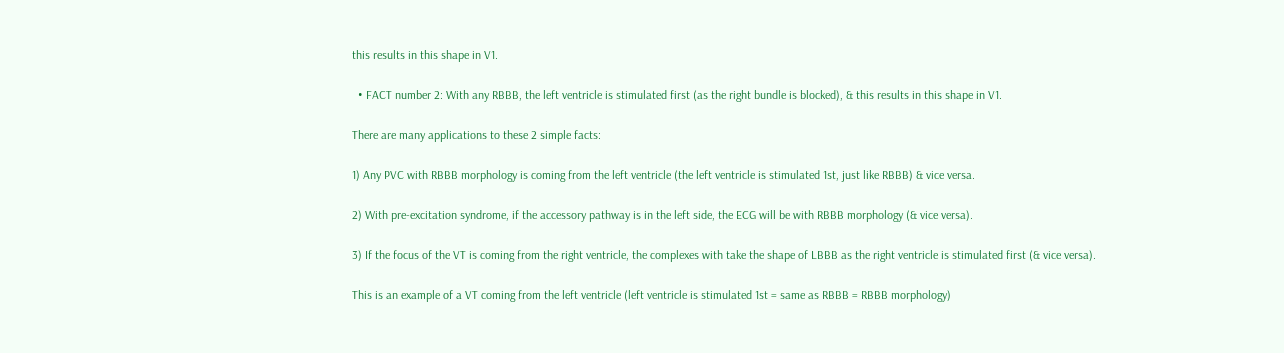this results in this shape in V1.

  • FACT number 2: With any RBBB, the left ventricle is stimulated first (as the right bundle is blocked), & this results in this shape in V1.

There are many applications to these 2 simple facts:

1) Any PVC with RBBB morphology is coming from the left ventricle (the left ventricle is stimulated 1st, just like RBBB) & vice versa.

2) With pre-excitation syndrome, if the accessory pathway is in the left side, the ECG will be with RBBB morphology (& vice versa).

3) If the focus of the VT is coming from the right ventricle, the complexes with take the shape of LBBB as the right ventricle is stimulated first (& vice versa).

This is an example of a VT coming from the left ventricle (left ventricle is stimulated 1st = same as RBBB = RBBB morphology)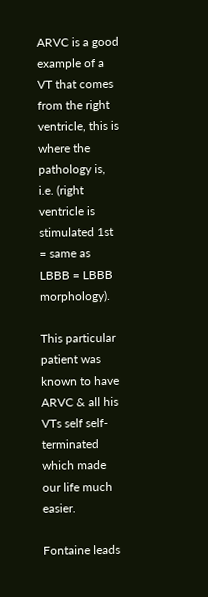ARVC is a good example of a VT that comes from the right ventricle, this is where the pathology is, i.e. (right ventricle is stimulated 1st = same as LBBB = LBBB morphology).

This particular patient was known to have ARVC & all his VTs self self-terminated which made our life much easier.

Fontaine leads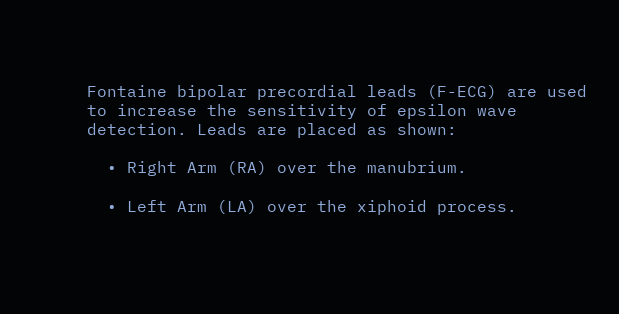Fontaine bipolar precordial leads (F-ECG) are used to increase the sensitivity of epsilon wave detection. Leads are placed as shown:

  • Right Arm (RA) over the manubrium.

  • Left Arm (LA) over the xiphoid process.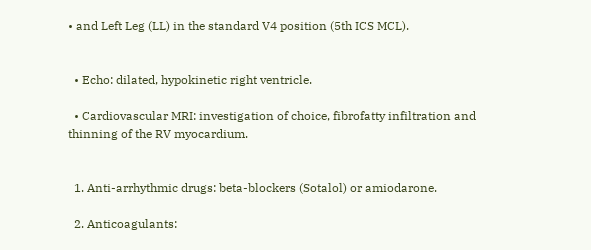• and Left Leg (LL) in the standard V4 position (5th ICS MCL).


  • Echo: dilated, hypokinetic right ventricle.

  • Cardiovascular MRI: investigation of choice, fibrofatty infiltration and thinning of the RV myocardium.


  1. Anti-arrhythmic drugs: beta-blockers (Sotalol) or amiodarone.

  2. Anticoagulants: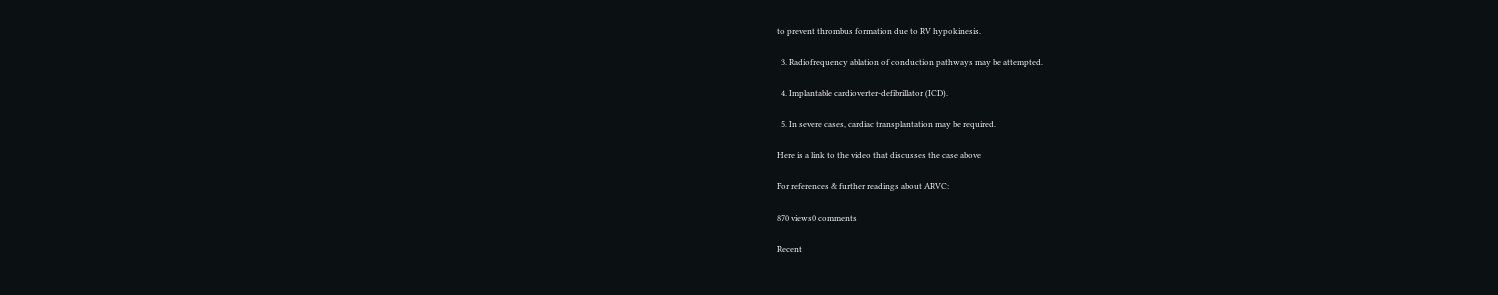to prevent thrombus formation due to RV hypokinesis.

  3. Radiofrequency ablation of conduction pathways may be attempted.

  4. Implantable cardioverter-defibrillator (ICD).

  5. In severe cases, cardiac transplantation may be required.

Here is a link to the video that discusses the case above

For references & further readings about ARVC:

870 views0 comments

Recent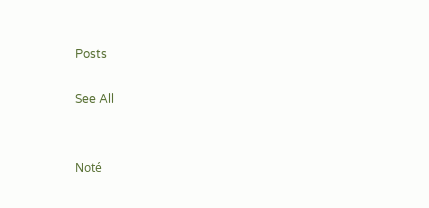Posts

See All


Noté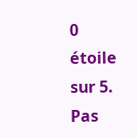0 étoile sur 5.
Pas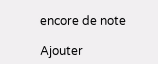encore de note

Ajouter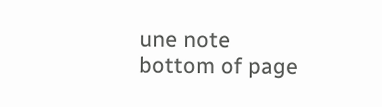une note
bottom of page